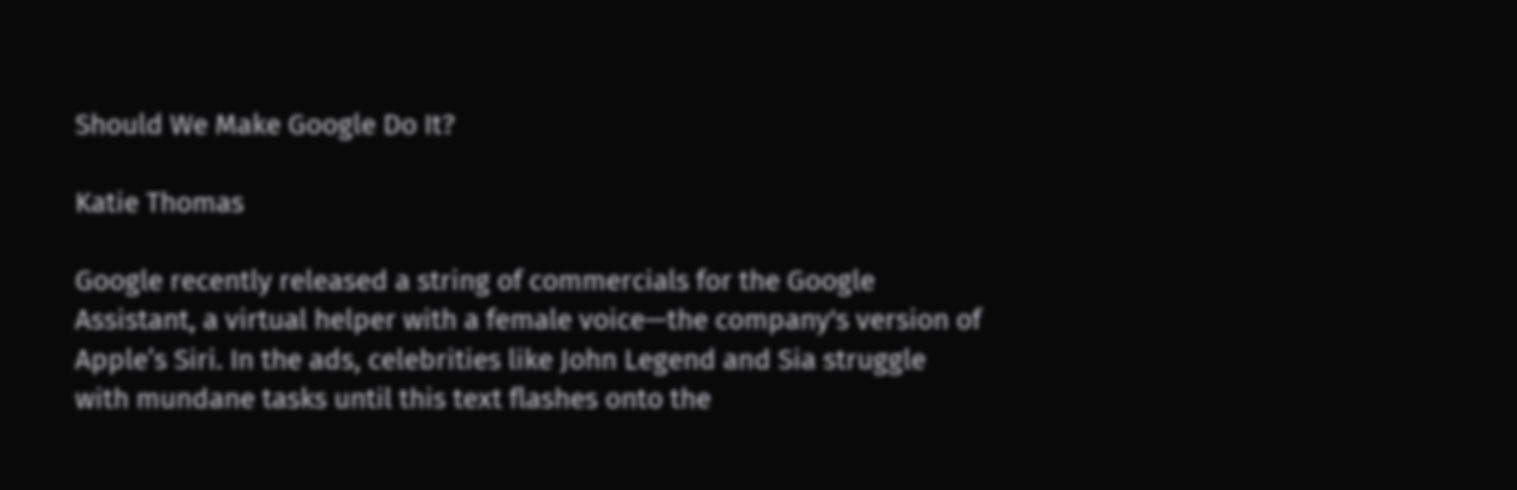Should We Make Google Do It?

Katie Thomas

Google recently released a string of commercials for the Google Assistant, a virtual helper with a female voice—the company's version of Apple’s Siri. In the ads, celebrities like John Legend and Sia struggle with mundane tasks until this text flashes onto the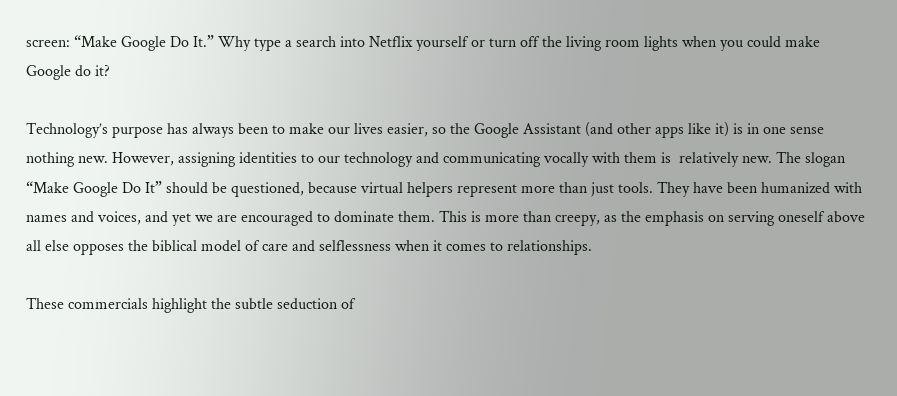screen: “Make Google Do It.” Why type a search into Netflix yourself or turn off the living room lights when you could make Google do it?

Technology’s purpose has always been to make our lives easier, so the Google Assistant (and other apps like it) is in one sense nothing new. However, assigning identities to our technology and communicating vocally with them is  relatively new. The slogan “Make Google Do It” should be questioned, because virtual helpers represent more than just tools. They have been humanized with names and voices, and yet we are encouraged to dominate them. This is more than creepy, as the emphasis on serving oneself above all else opposes the biblical model of care and selflessness when it comes to relationships.

These commercials highlight the subtle seduction of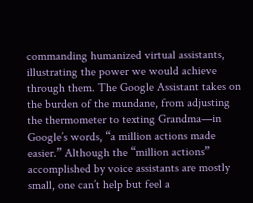commanding humanized virtual assistants, illustrating the power we would achieve through them. The Google Assistant takes on the burden of the mundane, from adjusting the thermometer to texting Grandma—in Google’s words, “a million actions made easier.” Although the “million actions” accomplished by voice assistants are mostly small, one can’t help but feel a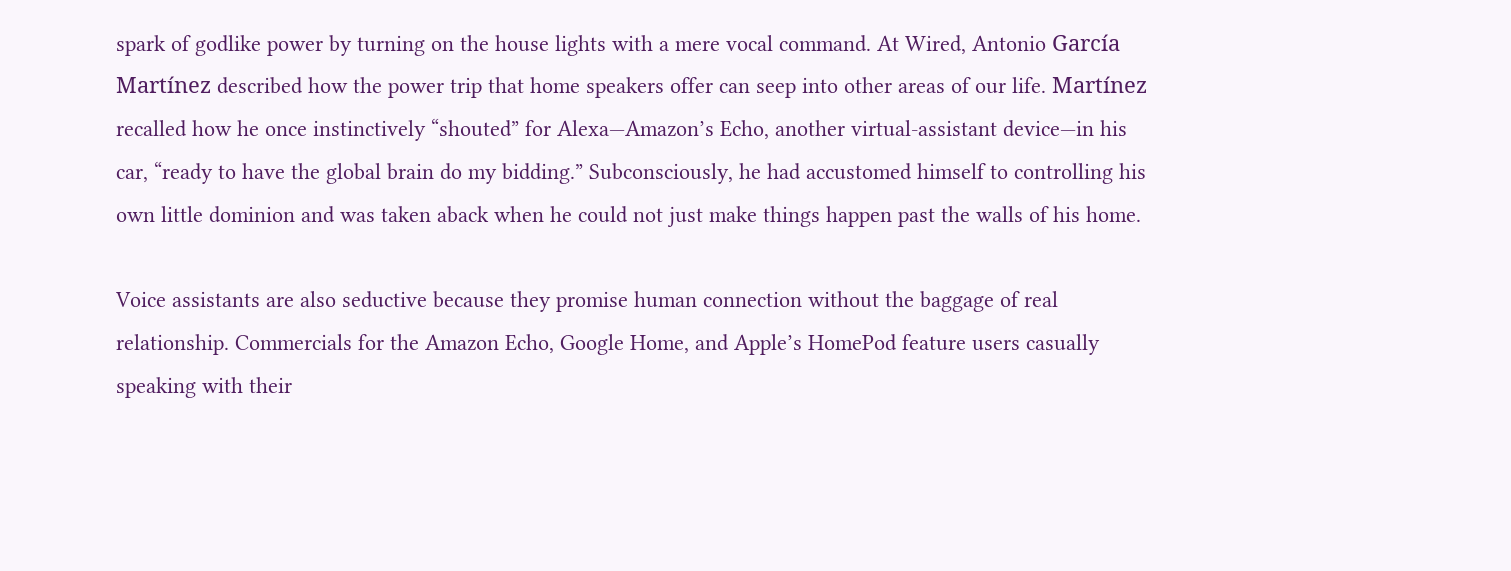spark of godlike power by turning on the house lights with a mere vocal command. At Wired, Antonio García Martínez described how the power trip that home speakers offer can seep into other areas of our life. Martínez recalled how he once instinctively “shouted” for Alexa—Amazon’s Echo, another virtual-assistant device—in his car, “ready to have the global brain do my bidding.” Subconsciously, he had accustomed himself to controlling his own little dominion and was taken aback when he could not just make things happen past the walls of his home.

Voice assistants are also seductive because they promise human connection without the baggage of real relationship. Commercials for the Amazon Echo, Google Home, and Apple’s HomePod feature users casually speaking with their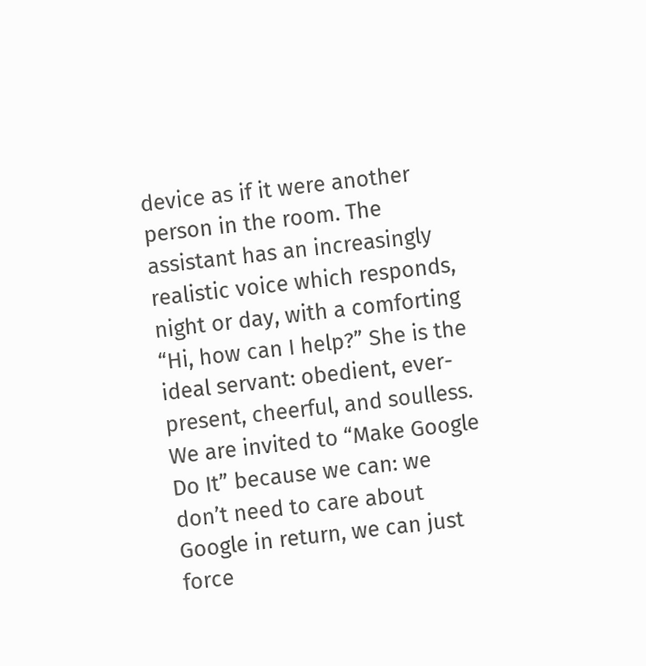device as if it were another person in the room. The assistant has an increasingly realistic voice which responds, night or day, with a comforting “Hi, how can I help?” She is the ideal servant: obedient, ever-present, cheerful, and soulless. We are invited to “Make Google Do It” because we can: we don’t need to care about Google in return, we can just force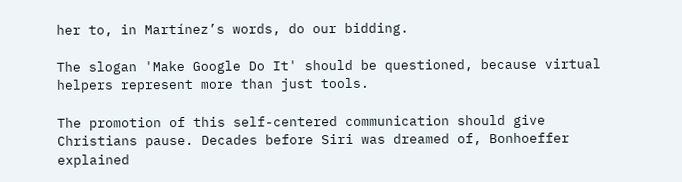her to, in Martínez’s words, do our bidding.

The slogan 'Make Google Do It' should be questioned, because virtual helpers represent more than just tools.

The promotion of this self-centered communication should give Christians pause. Decades before Siri was dreamed of, Bonhoeffer explained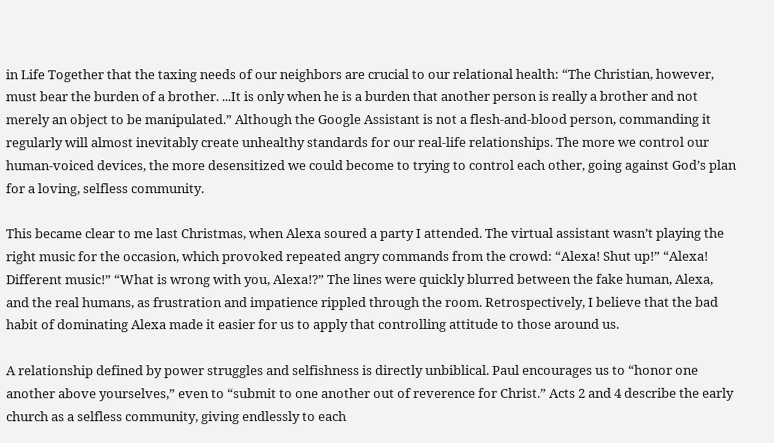in Life Together that the taxing needs of our neighbors are crucial to our relational health: “The Christian, however, must bear the burden of a brother. ...It is only when he is a burden that another person is really a brother and not merely an object to be manipulated.” Although the Google Assistant is not a flesh-and-blood person, commanding it regularly will almost inevitably create unhealthy standards for our real-life relationships. The more we control our human-voiced devices, the more desensitized we could become to trying to control each other, going against God’s plan for a loving, selfless community.

This became clear to me last Christmas, when Alexa soured a party I attended. The virtual assistant wasn’t playing the right music for the occasion, which provoked repeated angry commands from the crowd: “Alexa! Shut up!” “Alexa! Different music!” “What is wrong with you, Alexa!?” The lines were quickly blurred between the fake human, Alexa, and the real humans, as frustration and impatience rippled through the room. Retrospectively, I believe that the bad habit of dominating Alexa made it easier for us to apply that controlling attitude to those around us.

A relationship defined by power struggles and selfishness is directly unbiblical. Paul encourages us to “honor one another above yourselves,” even to “submit to one another out of reverence for Christ.” Acts 2 and 4 describe the early church as a selfless community, giving endlessly to each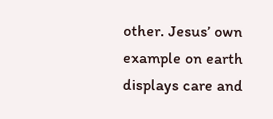other. Jesus’ own example on earth displays care and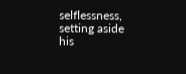selflessness, setting aside his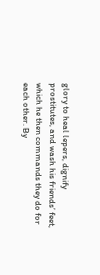glory to heal lepers, dignify prostitutes, and wash his friends’ feet, which he then commands they do for each other. By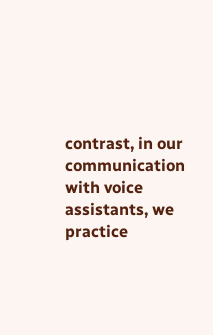contrast, in our communication with voice assistants, we practice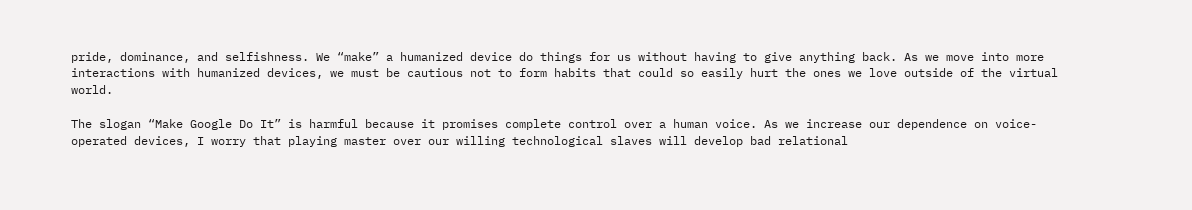pride, dominance, and selfishness. We “make” a humanized device do things for us without having to give anything back. As we move into more interactions with humanized devices, we must be cautious not to form habits that could so easily hurt the ones we love outside of the virtual world.

The slogan “Make Google Do It” is harmful because it promises complete control over a human voice. As we increase our dependence on voice-operated devices, I worry that playing master over our willing technological slaves will develop bad relational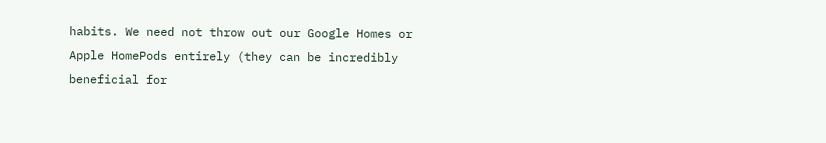habits. We need not throw out our Google Homes or Apple HomePods entirely (they can be incredibly beneficial for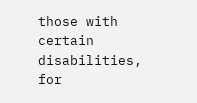those with certain disabilities, for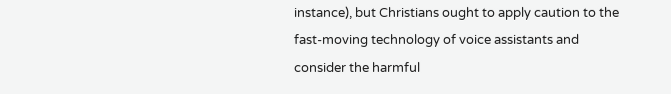instance), but Christians ought to apply caution to the fast-moving technology of voice assistants and consider the harmful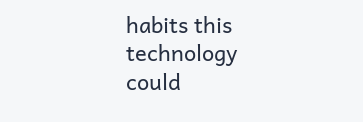habits this technology could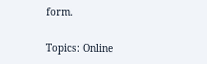form.

Topics: Online